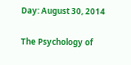Day: August 30, 2014

The Psychology of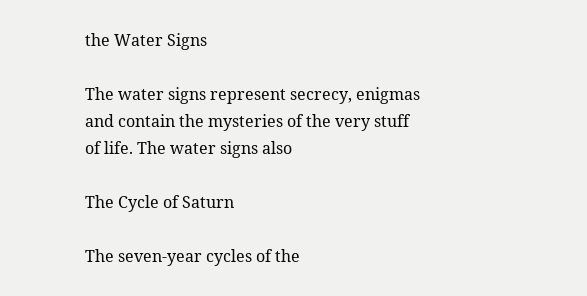the Water Signs

The water signs represent secrecy, enigmas and contain the mysteries of the very stuff of life. The water signs also

The Cycle of Saturn

The seven-year cycles of the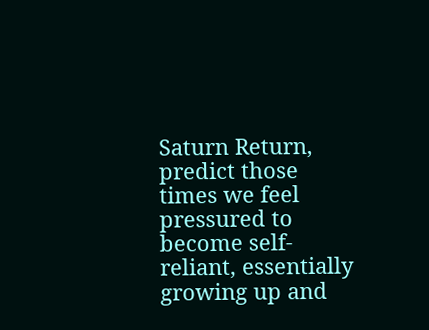Saturn Return, predict those times we feel pressured to become self-reliant, essentially growing up and